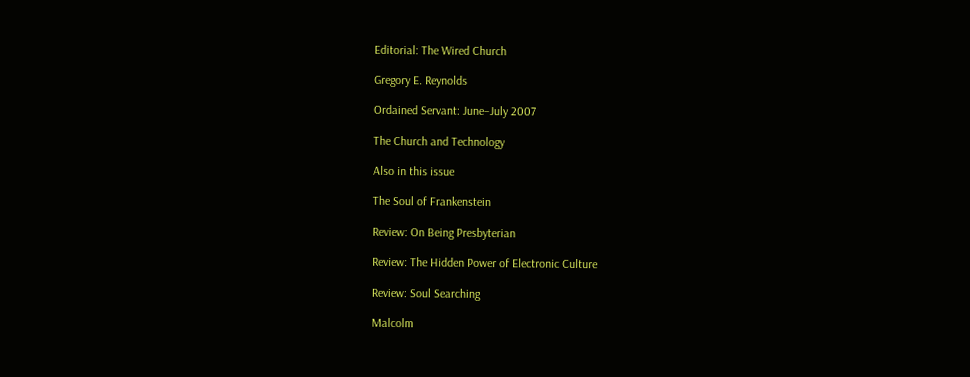Editorial: The Wired Church

Gregory E. Reynolds

Ordained Servant: June–July 2007

The Church and Technology

Also in this issue

The Soul of Frankenstein

Review: On Being Presbyterian

Review: The Hidden Power of Electronic Culture

Review: Soul Searching

Malcolm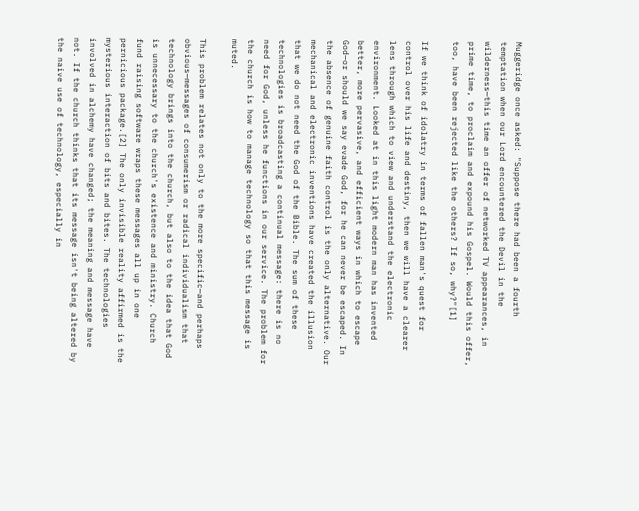Muggeridge once asked: "Suppose there had been a fourth temptation when our Lord encountered the Devil in the wilderness—this time an offer of networked TV appearances, in prime time, to proclaim and expound his Gospel. Would this offer, too, have been rejected like the others? If so, why?"[1]

If we think of idolatry in terms of fallen man's quest for control over his life and destiny, then we will have a clearer lens through which to view and understand the electronic environment. Looked at in this light modern man has invented better, more pervasive, and efficient ways in which to escape God—or should we say evade God, for he can never be escaped. In the absence of genuine faith control is the only alternative. Our mechanical and electronic inventions have created the illusion that we do not need the God of the Bible. The sum of these technologies is broadcasting a continual message: there is no need for God, unless he functions in our service. The problem for the church is how to manage technology so that this message is muted.

This problem relates not only to the more specific—and perhaps obvious—messages of consumerism or radical individualism that technology brings into the church, but also to the idea that God is unnecessary to the church's existence and ministry. Church fund raising software wraps these messages all up in one pernicious package.[2] The only invisible reality affirmed is the mysterious interaction of bits and bites. The technologies involved in alchemy have changed; the meaning and message have not. If the church thinks that its message isn't being altered by the naive use of technology, especially in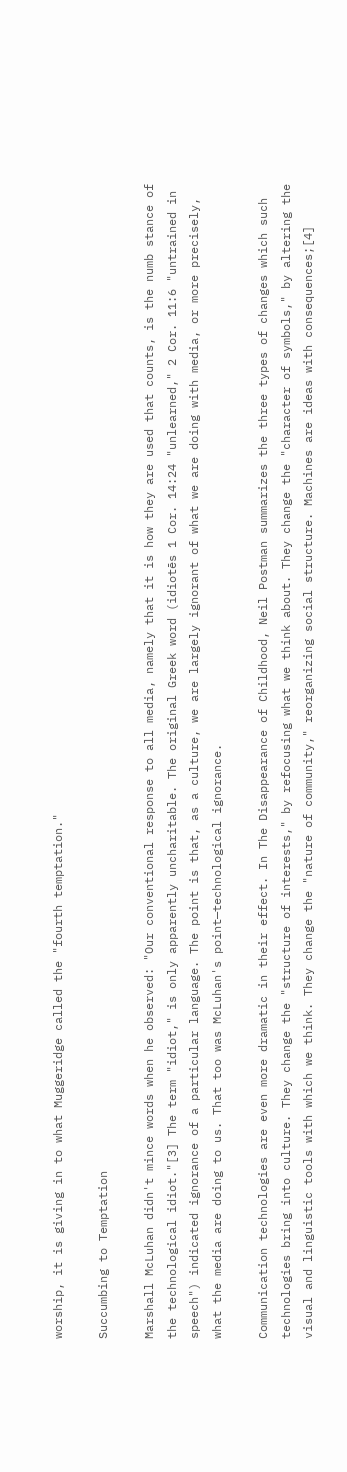worship, it is giving in to what Muggeridge called the "fourth temptation."

Succumbing to Temptation

Marshall McLuhan didn't mince words when he observed: "Our conventional response to all media, namely that it is how they are used that counts, is the numb stance of the technological idiot."[3] The term "idiot," is only apparently uncharitable. The original Greek word (idiotēs 1 Cor. 14:24 "unlearned," 2 Cor. 11:6 "untrained in speech") indicated ignorance of a particular language. The point is that, as a culture, we are largely ignorant of what we are doing with media, or more precisely, what the media are doing to us. That too was McLuhan's point—technological ignorance.

Communication technologies are even more dramatic in their effect. In The Disappearance of Childhood, Neil Postman summarizes the three types of changes which such technologies bring into culture. They change the "structure of interests," by refocusing what we think about. They change the "character of symbols," by altering the visual and linguistic tools with which we think. They change the "nature of community," reorganizing social structure. Machines are ideas with consequences;[4]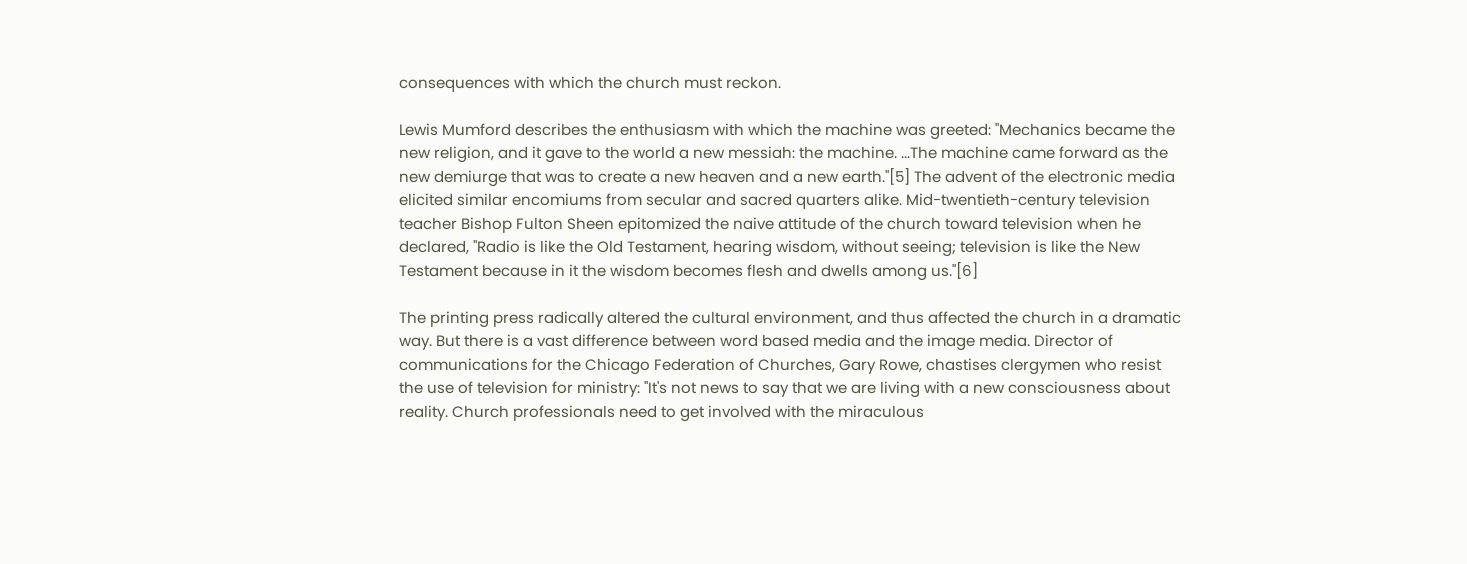consequences with which the church must reckon.

Lewis Mumford describes the enthusiasm with which the machine was greeted: "Mechanics became the new religion, and it gave to the world a new messiah: the machine. ...The machine came forward as the new demiurge that was to create a new heaven and a new earth."[5] The advent of the electronic media elicited similar encomiums from secular and sacred quarters alike. Mid-twentieth-century television teacher Bishop Fulton Sheen epitomized the naive attitude of the church toward television when he declared, "Radio is like the Old Testament, hearing wisdom, without seeing; television is like the New Testament because in it the wisdom becomes flesh and dwells among us."[6]

The printing press radically altered the cultural environment, and thus affected the church in a dramatic way. But there is a vast difference between word based media and the image media. Director of communications for the Chicago Federation of Churches, Gary Rowe, chastises clergymen who resist the use of television for ministry: "It's not news to say that we are living with a new consciousness about reality. Church professionals need to get involved with the miraculous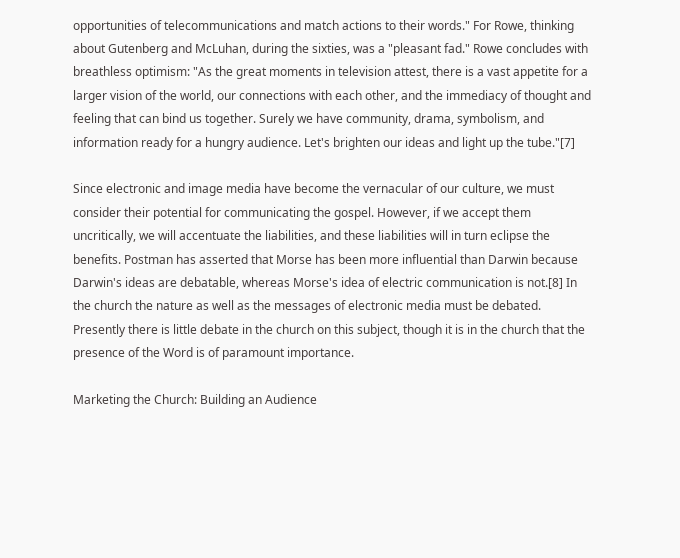opportunities of telecommunications and match actions to their words." For Rowe, thinking about Gutenberg and McLuhan, during the sixties, was a "pleasant fad." Rowe concludes with breathless optimism: "As the great moments in television attest, there is a vast appetite for a larger vision of the world, our connections with each other, and the immediacy of thought and feeling that can bind us together. Surely we have community, drama, symbolism, and information ready for a hungry audience. Let's brighten our ideas and light up the tube."[7]

Since electronic and image media have become the vernacular of our culture, we must consider their potential for communicating the gospel. However, if we accept them uncritically, we will accentuate the liabilities, and these liabilities will in turn eclipse the benefits. Postman has asserted that Morse has been more influential than Darwin because Darwin's ideas are debatable, whereas Morse's idea of electric communication is not.[8] In the church the nature as well as the messages of electronic media must be debated. Presently there is little debate in the church on this subject, though it is in the church that the presence of the Word is of paramount importance.

Marketing the Church: Building an Audience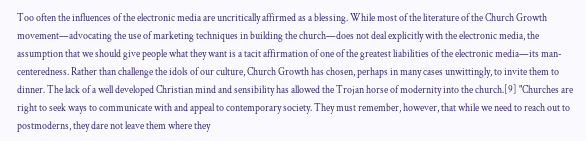Too often the influences of the electronic media are uncritically affirmed as a blessing. While most of the literature of the Church Growth movement—advocating the use of marketing techniques in building the church—does not deal explicitly with the electronic media, the assumption that we should give people what they want is a tacit affirmation of one of the greatest liabilities of the electronic media—its man-centeredness. Rather than challenge the idols of our culture, Church Growth has chosen, perhaps in many cases unwittingly, to invite them to dinner. The lack of a well developed Christian mind and sensibility has allowed the Trojan horse of modernity into the church.[9] "Churches are right to seek ways to communicate with and appeal to contemporary society. They must remember, however, that while we need to reach out to postmoderns, they dare not leave them where they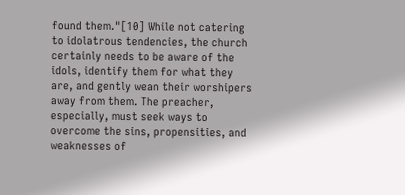found them."[10] While not catering to idolatrous tendencies, the church certainly needs to be aware of the idols, identify them for what they are, and gently wean their worshipers away from them. The preacher, especially, must seek ways to overcome the sins, propensities, and weaknesses of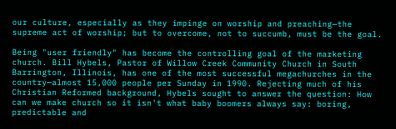our culture, especially as they impinge on worship and preaching—the supreme act of worship; but to overcome, not to succumb, must be the goal.

Being "user friendly" has become the controlling goal of the marketing church. Bill Hybels, Pastor of Willow Creek Community Church in South Barrington, Illinois, has one of the most successful megachurches in the country—almost 15,000 people per Sunday in 1990. Rejecting much of his Christian Reformed background, Hybels sought to answer the question: How can we make church so it isn't what baby boomers always say: boring, predictable and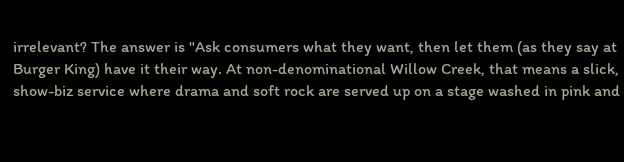irrelevant? The answer is "Ask consumers what they want, then let them (as they say at Burger King) have it their way. At non-denominational Willow Creek, that means a slick, show-biz service where drama and soft rock are served up on a stage washed in pink and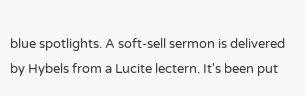blue spotlights. A soft-sell sermon is delivered by Hybels from a Lucite lectern. It's been put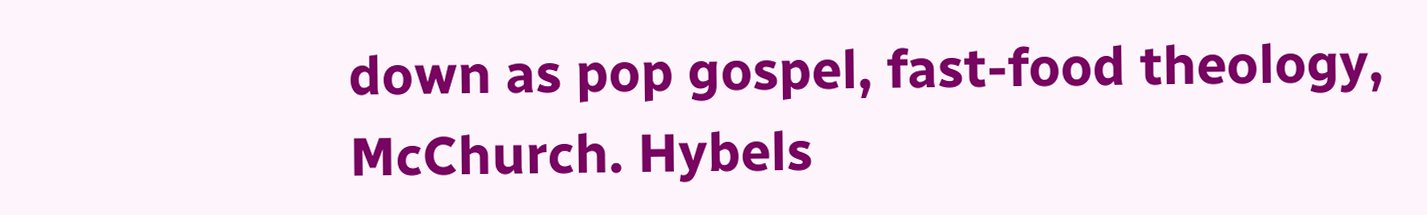down as pop gospel, fast-food theology, McChurch. Hybels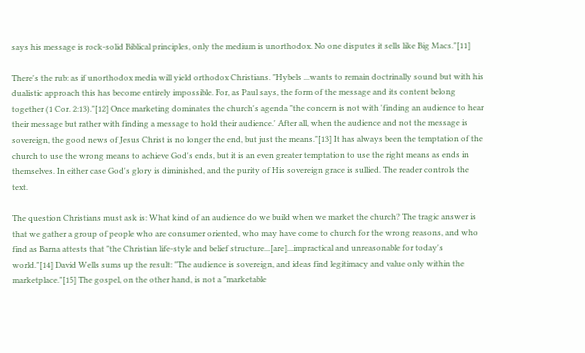says his message is rock-solid Biblical principles, only the medium is unorthodox. No one disputes it sells like Big Macs."[11]

There's the rub: as if unorthodox media will yield orthodox Christians. "Hybels ...wants to remain doctrinally sound but with his dualistic approach this has become entirely impossible. For, as Paul says, the form of the message and its content belong together (1 Cor. 2:13)."[12] Once marketing dominates the church's agenda "the concern is not with 'finding an audience to hear their message but rather with finding a message to hold their audience.' After all, when the audience and not the message is sovereign, the good news of Jesus Christ is no longer the end, but just the means."[13] It has always been the temptation of the church to use the wrong means to achieve God's ends, but it is an even greater temptation to use the right means as ends in themselves. In either case God's glory is diminished, and the purity of His sovereign grace is sullied. The reader controls the text.

The question Christians must ask is: What kind of an audience do we build when we market the church? The tragic answer is that we gather a group of people who are consumer oriented, who may have come to church for the wrong reasons, and who find as Barna attests that "the Christian life-style and belief structure...[are]...impractical and unreasonable for today's world."[14] David Wells sums up the result: "The audience is sovereign, and ideas find legitimacy and value only within the marketplace."[15] The gospel, on the other hand, is not a "marketable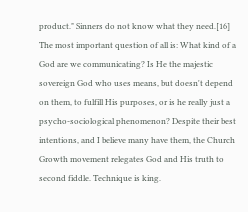product." Sinners do not know what they need.[16] The most important question of all is: What kind of a God are we communicating? Is He the majestic sovereign God who uses means, but doesn't depend on them, to fulfill His purposes, or is he really just a psycho-sociological phenomenon? Despite their best intentions, and I believe many have them, the Church Growth movement relegates God and His truth to second fiddle. Technique is king.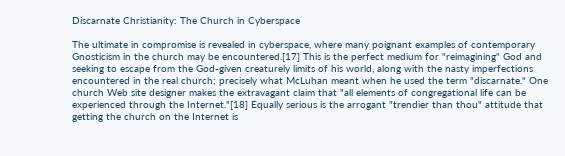Discarnate Christianity: The Church in Cyberspace

The ultimate in compromise is revealed in cyberspace, where many poignant examples of contemporary Gnosticism in the church may be encountered.[17] This is the perfect medium for "reimagining" God and seeking to escape from the God-given creaturely limits of his world, along with the nasty imperfections encountered in the real church; precisely what McLuhan meant when he used the term "discarnate." One church Web site designer makes the extravagant claim that "all elements of congregational life can be experienced through the Internet."[18] Equally serious is the arrogant "trendier than thou" attitude that getting the church on the Internet is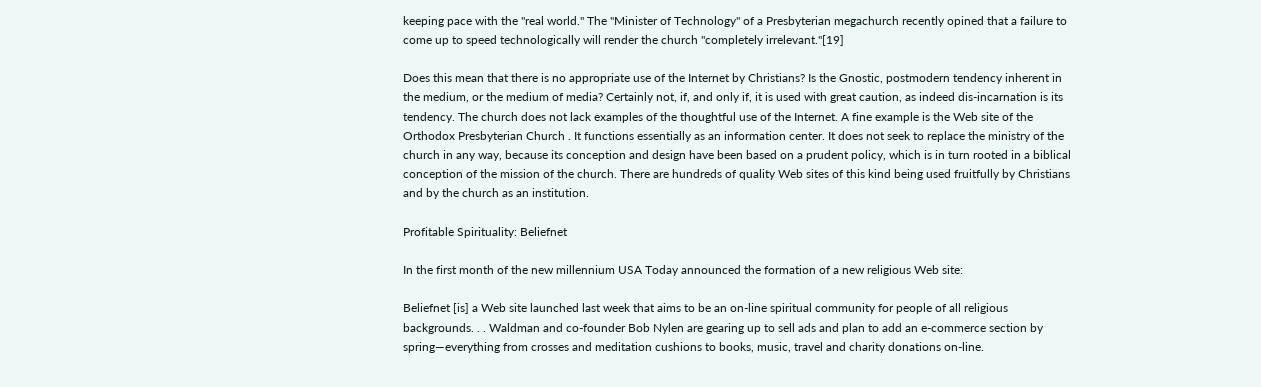keeping pace with the "real world." The "Minister of Technology" of a Presbyterian megachurch recently opined that a failure to come up to speed technologically will render the church "completely irrelevant."[19]

Does this mean that there is no appropriate use of the Internet by Christians? Is the Gnostic, postmodern tendency inherent in the medium, or the medium of media? Certainly not, if, and only if, it is used with great caution, as indeed dis-incarnation is its tendency. The church does not lack examples of the thoughtful use of the Internet. A fine example is the Web site of the Orthodox Presbyterian Church . It functions essentially as an information center. It does not seek to replace the ministry of the church in any way, because its conception and design have been based on a prudent policy, which is in turn rooted in a biblical conception of the mission of the church. There are hundreds of quality Web sites of this kind being used fruitfully by Christians and by the church as an institution.

Profitable Spirituality: Beliefnet

In the first month of the new millennium USA Today announced the formation of a new religious Web site:

Beliefnet [is] a Web site launched last week that aims to be an on-line spiritual community for people of all religious backgrounds. . . Waldman and co-founder Bob Nylen are gearing up to sell ads and plan to add an e-commerce section by spring—everything from crosses and meditation cushions to books, music, travel and charity donations on-line.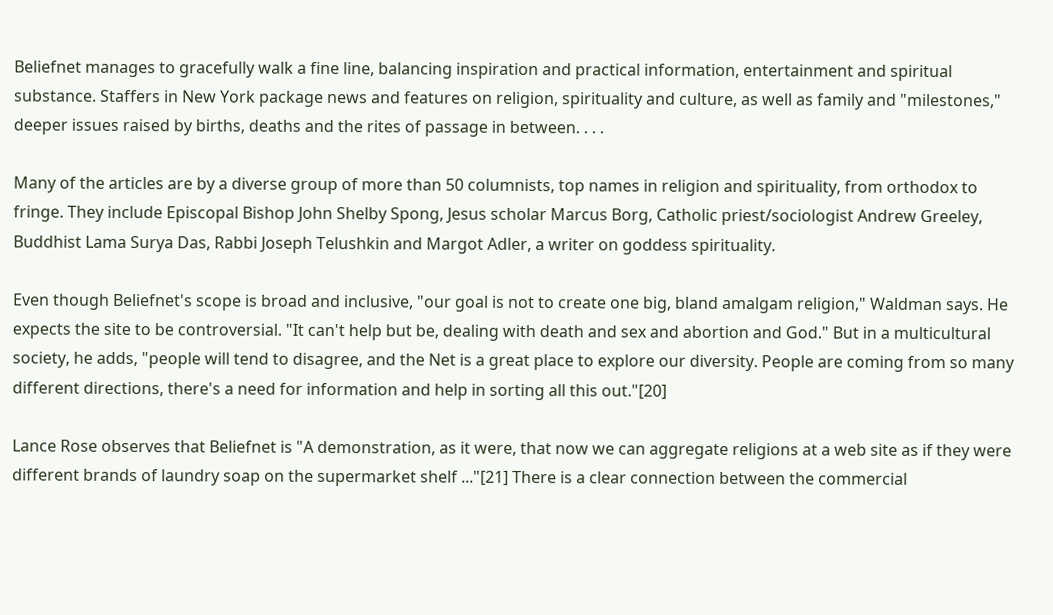Beliefnet manages to gracefully walk a fine line, balancing inspiration and practical information, entertainment and spiritual substance. Staffers in New York package news and features on religion, spirituality and culture, as well as family and "milestones," deeper issues raised by births, deaths and the rites of passage in between. . . .

Many of the articles are by a diverse group of more than 50 columnists, top names in religion and spirituality, from orthodox to fringe. They include Episcopal Bishop John Shelby Spong, Jesus scholar Marcus Borg, Catholic priest/sociologist Andrew Greeley, Buddhist Lama Surya Das, Rabbi Joseph Telushkin and Margot Adler, a writer on goddess spirituality.

Even though Beliefnet's scope is broad and inclusive, "our goal is not to create one big, bland amalgam religion," Waldman says. He expects the site to be controversial. "It can't help but be, dealing with death and sex and abortion and God." But in a multicultural society, he adds, "people will tend to disagree, and the Net is a great place to explore our diversity. People are coming from so many different directions, there's a need for information and help in sorting all this out."[20]

Lance Rose observes that Beliefnet is "A demonstration, as it were, that now we can aggregate religions at a web site as if they were different brands of laundry soap on the supermarket shelf ..."[21] There is a clear connection between the commercial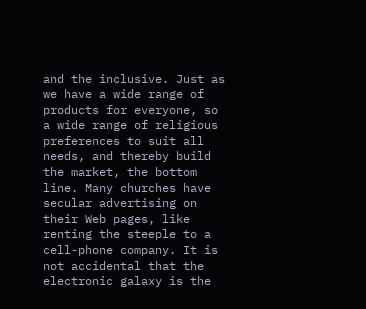and the inclusive. Just as we have a wide range of products for everyone, so a wide range of religious preferences to suit all needs, and thereby build the market, the bottom line. Many churches have secular advertising on their Web pages, like renting the steeple to a cell-phone company. It is not accidental that the electronic galaxy is the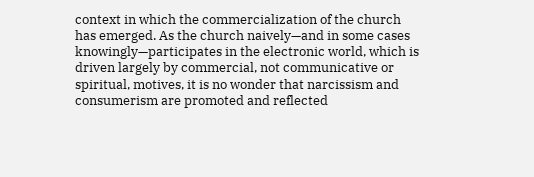context in which the commercialization of the church has emerged. As the church naively—and in some cases knowingly—participates in the electronic world, which is driven largely by commercial, not communicative or spiritual, motives, it is no wonder that narcissism and consumerism are promoted and reflected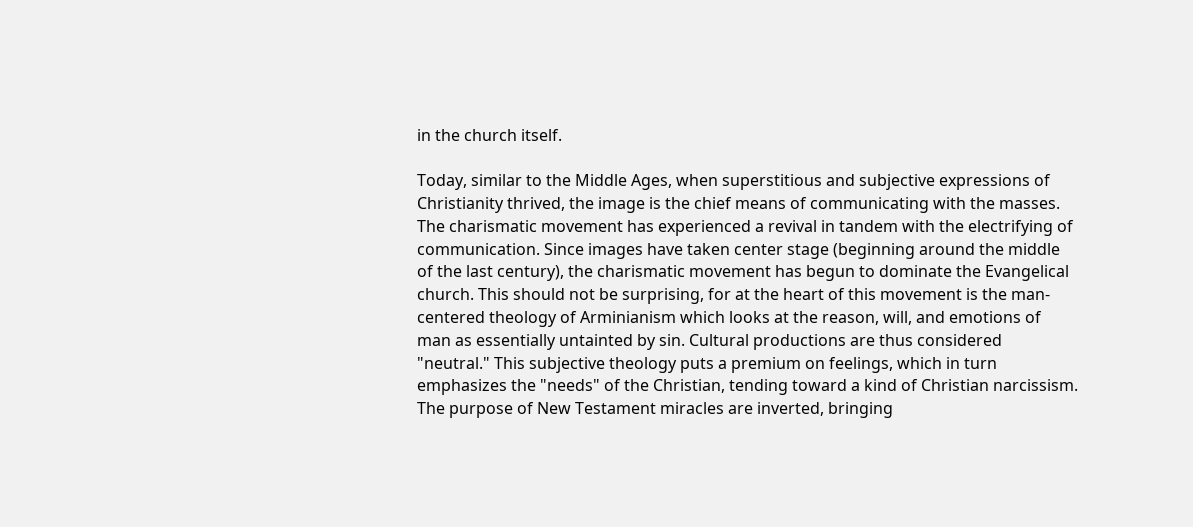in the church itself.

Today, similar to the Middle Ages, when superstitious and subjective expressions of Christianity thrived, the image is the chief means of communicating with the masses. The charismatic movement has experienced a revival in tandem with the electrifying of communication. Since images have taken center stage (beginning around the middle of the last century), the charismatic movement has begun to dominate the Evangelical church. This should not be surprising, for at the heart of this movement is the man-centered theology of Arminianism which looks at the reason, will, and emotions of man as essentially untainted by sin. Cultural productions are thus considered "neutral." This subjective theology puts a premium on feelings, which in turn emphasizes the "needs" of the Christian, tending toward a kind of Christian narcissism. The purpose of New Testament miracles are inverted, bringing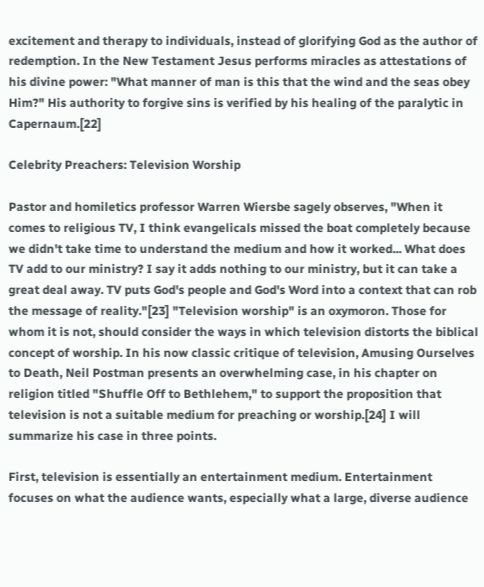excitement and therapy to individuals, instead of glorifying God as the author of redemption. In the New Testament Jesus performs miracles as attestations of his divine power: "What manner of man is this that the wind and the seas obey Him?" His authority to forgive sins is verified by his healing of the paralytic in Capernaum.[22]

Celebrity Preachers: Television Worship

Pastor and homiletics professor Warren Wiersbe sagely observes, "When it comes to religious TV, I think evangelicals missed the boat completely because we didn't take time to understand the medium and how it worked... What does TV add to our ministry? I say it adds nothing to our ministry, but it can take a great deal away. TV puts God's people and God's Word into a context that can rob the message of reality."[23] "Television worship" is an oxymoron. Those for whom it is not, should consider the ways in which television distorts the biblical concept of worship. In his now classic critique of television, Amusing Ourselves to Death, Neil Postman presents an overwhelming case, in his chapter on religion titled "Shuffle Off to Bethlehem," to support the proposition that television is not a suitable medium for preaching or worship.[24] I will summarize his case in three points.

First, television is essentially an entertainment medium. Entertainment focuses on what the audience wants, especially what a large, diverse audience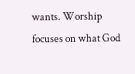wants. Worship focuses on what God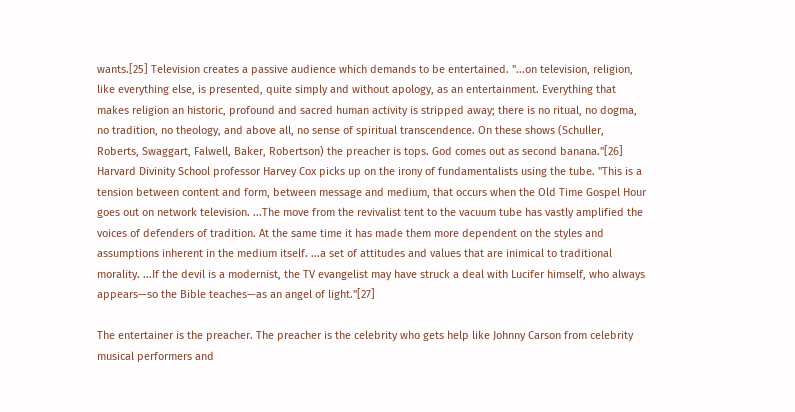wants.[25] Television creates a passive audience which demands to be entertained. "...on television, religion, like everything else, is presented, quite simply and without apology, as an entertainment. Everything that makes religion an historic, profound and sacred human activity is stripped away; there is no ritual, no dogma, no tradition, no theology, and above all, no sense of spiritual transcendence. On these shows (Schuller, Roberts, Swaggart, Falwell, Baker, Robertson) the preacher is tops. God comes out as second banana."[26] Harvard Divinity School professor Harvey Cox picks up on the irony of fundamentalists using the tube. "This is a tension between content and form, between message and medium, that occurs when the Old Time Gospel Hour goes out on network television. ...The move from the revivalist tent to the vacuum tube has vastly amplified the voices of defenders of tradition. At the same time it has made them more dependent on the styles and assumptions inherent in the medium itself. ...a set of attitudes and values that are inimical to traditional morality. ...If the devil is a modernist, the TV evangelist may have struck a deal with Lucifer himself, who always appears—so the Bible teaches—as an angel of light."[27]

The entertainer is the preacher. The preacher is the celebrity who gets help like Johnny Carson from celebrity musical performers and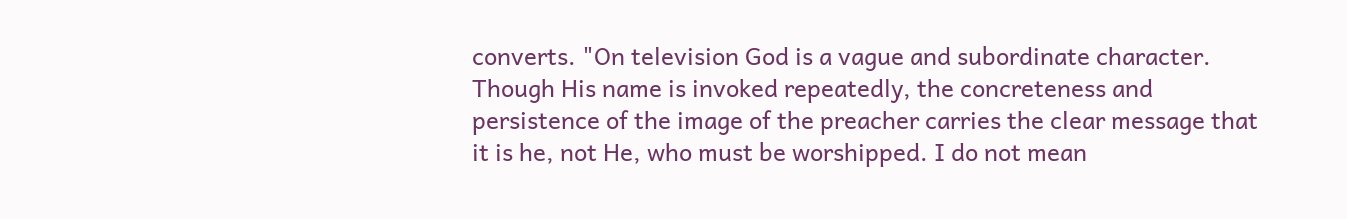converts. "On television God is a vague and subordinate character. Though His name is invoked repeatedly, the concreteness and persistence of the image of the preacher carries the clear message that it is he, not He, who must be worshipped. I do not mean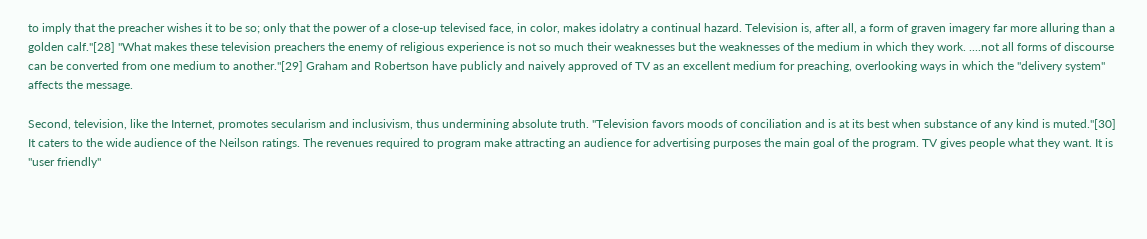to imply that the preacher wishes it to be so; only that the power of a close-up televised face, in color, makes idolatry a continual hazard. Television is, after all, a form of graven imagery far more alluring than a golden calf."[28] "What makes these television preachers the enemy of religious experience is not so much their weaknesses but the weaknesses of the medium in which they work. ....not all forms of discourse can be converted from one medium to another."[29] Graham and Robertson have publicly and naively approved of TV as an excellent medium for preaching, overlooking ways in which the "delivery system" affects the message.

Second, television, like the Internet, promotes secularism and inclusivism, thus undermining absolute truth. "Television favors moods of conciliation and is at its best when substance of any kind is muted."[30] It caters to the wide audience of the Neilson ratings. The revenues required to program make attracting an audience for advertising purposes the main goal of the program. TV gives people what they want. It is "user friendly"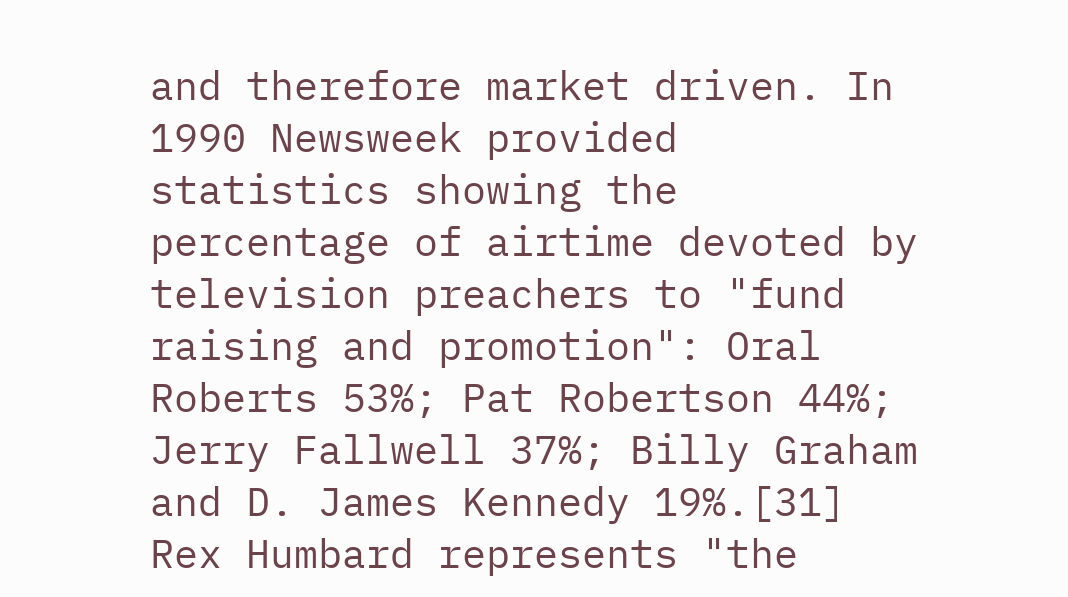and therefore market driven. In 1990 Newsweek provided statistics showing the percentage of airtime devoted by television preachers to "fund raising and promotion": Oral Roberts 53%; Pat Robertson 44%; Jerry Fallwell 37%; Billy Graham and D. James Kennedy 19%.[31] Rex Humbard represents "the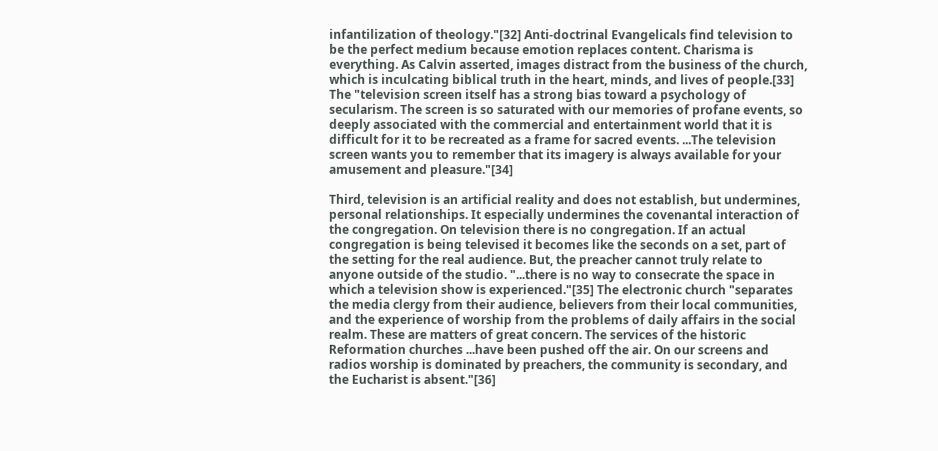infantilization of theology."[32] Anti-doctrinal Evangelicals find television to be the perfect medium because emotion replaces content. Charisma is everything. As Calvin asserted, images distract from the business of the church, which is inculcating biblical truth in the heart, minds, and lives of people.[33] The "television screen itself has a strong bias toward a psychology of secularism. The screen is so saturated with our memories of profane events, so deeply associated with the commercial and entertainment world that it is difficult for it to be recreated as a frame for sacred events. ...The television screen wants you to remember that its imagery is always available for your amusement and pleasure."[34]

Third, television is an artificial reality and does not establish, but undermines, personal relationships. It especially undermines the covenantal interaction of the congregation. On television there is no congregation. If an actual congregation is being televised it becomes like the seconds on a set, part of the setting for the real audience. But, the preacher cannot truly relate to anyone outside of the studio. "...there is no way to consecrate the space in which a television show is experienced."[35] The electronic church "separates the media clergy from their audience, believers from their local communities, and the experience of worship from the problems of daily affairs in the social realm. These are matters of great concern. The services of the historic Reformation churches ...have been pushed off the air. On our screens and radios worship is dominated by preachers, the community is secondary, and the Eucharist is absent."[36]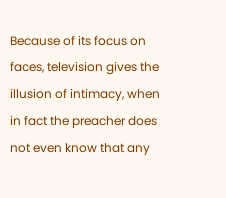Because of its focus on faces, television gives the illusion of intimacy, when in fact the preacher does not even know that any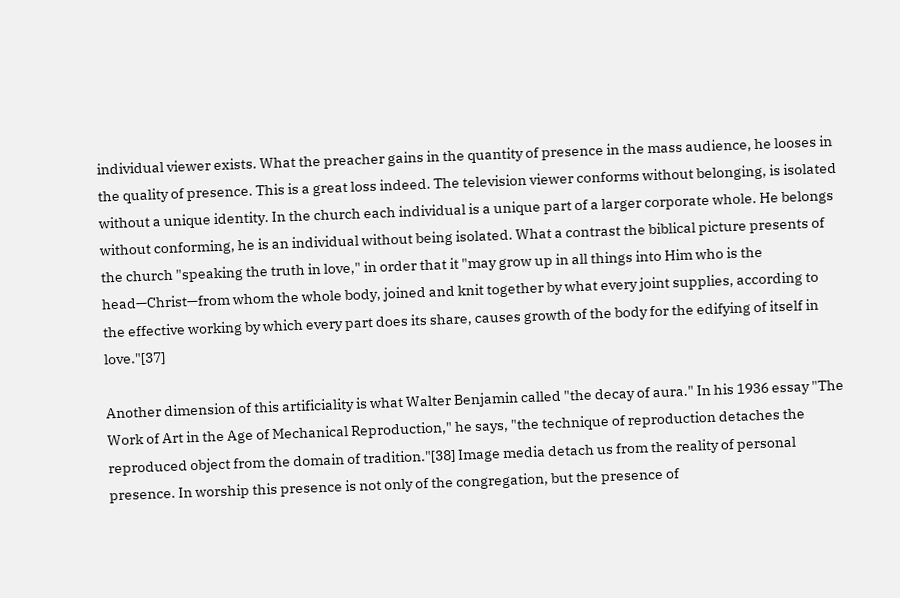individual viewer exists. What the preacher gains in the quantity of presence in the mass audience, he looses in the quality of presence. This is a great loss indeed. The television viewer conforms without belonging, is isolated without a unique identity. In the church each individual is a unique part of a larger corporate whole. He belongs without conforming, he is an individual without being isolated. What a contrast the biblical picture presents of the church "speaking the truth in love," in order that it "may grow up in all things into Him who is the head—Christ—from whom the whole body, joined and knit together by what every joint supplies, according to the effective working by which every part does its share, causes growth of the body for the edifying of itself in love."[37]

Another dimension of this artificiality is what Walter Benjamin called "the decay of aura." In his 1936 essay "The Work of Art in the Age of Mechanical Reproduction," he says, "the technique of reproduction detaches the reproduced object from the domain of tradition."[38] Image media detach us from the reality of personal presence. In worship this presence is not only of the congregation, but the presence of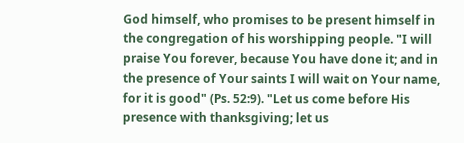God himself, who promises to be present himself in the congregation of his worshipping people. "I will praise You forever, because You have done it; and in the presence of Your saints I will wait on Your name, for it is good" (Ps. 52:9). "Let us come before His presence with thanksgiving; let us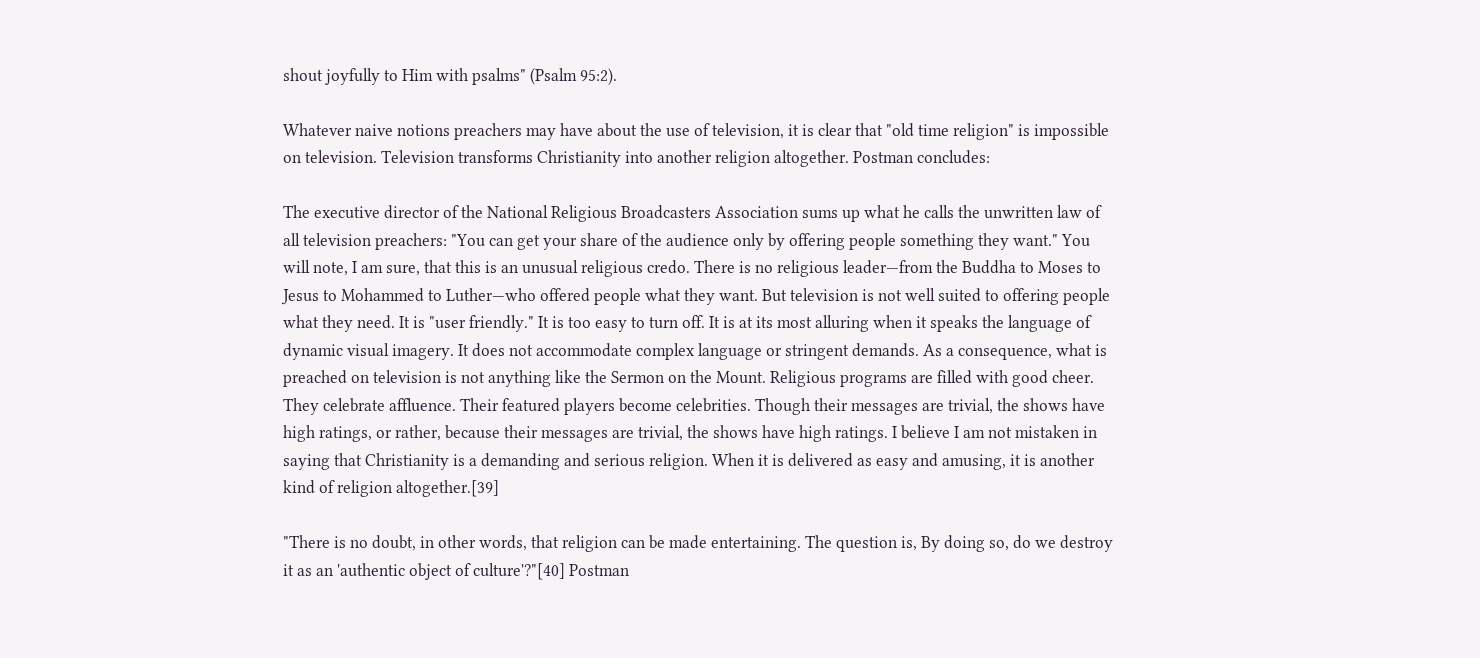shout joyfully to Him with psalms" (Psalm 95:2).

Whatever naive notions preachers may have about the use of television, it is clear that "old time religion" is impossible on television. Television transforms Christianity into another religion altogether. Postman concludes:

The executive director of the National Religious Broadcasters Association sums up what he calls the unwritten law of all television preachers: "You can get your share of the audience only by offering people something they want." You will note, I am sure, that this is an unusual religious credo. There is no religious leader—from the Buddha to Moses to Jesus to Mohammed to Luther—who offered people what they want. But television is not well suited to offering people what they need. It is "user friendly." It is too easy to turn off. It is at its most alluring when it speaks the language of dynamic visual imagery. It does not accommodate complex language or stringent demands. As a consequence, what is preached on television is not anything like the Sermon on the Mount. Religious programs are filled with good cheer. They celebrate affluence. Their featured players become celebrities. Though their messages are trivial, the shows have high ratings, or rather, because their messages are trivial, the shows have high ratings. I believe I am not mistaken in saying that Christianity is a demanding and serious religion. When it is delivered as easy and amusing, it is another kind of religion altogether.[39]

"There is no doubt, in other words, that religion can be made entertaining. The question is, By doing so, do we destroy it as an 'authentic object of culture'?"[40] Postman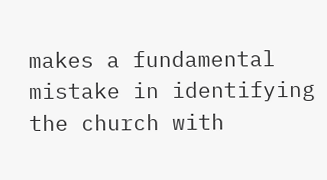makes a fundamental mistake in identifying the church with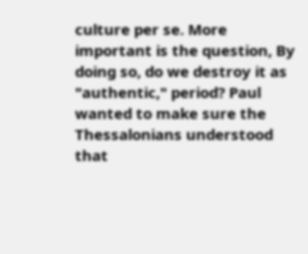culture per se. More important is the question, By doing so, do we destroy it as "authentic," period? Paul wanted to make sure the Thessalonians understood that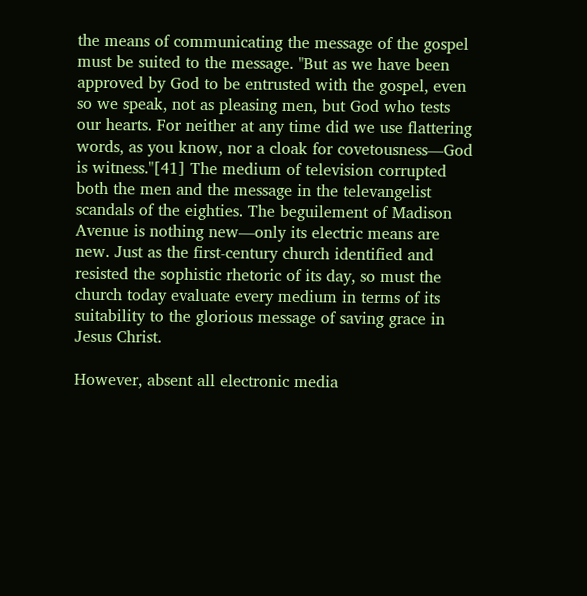the means of communicating the message of the gospel must be suited to the message. "But as we have been approved by God to be entrusted with the gospel, even so we speak, not as pleasing men, but God who tests our hearts. For neither at any time did we use flattering words, as you know, nor a cloak for covetousness—God is witness."[41] The medium of television corrupted both the men and the message in the televangelist scandals of the eighties. The beguilement of Madison Avenue is nothing new—only its electric means are new. Just as the first-century church identified and resisted the sophistic rhetoric of its day, so must the church today evaluate every medium in terms of its suitability to the glorious message of saving grace in Jesus Christ.

However, absent all electronic media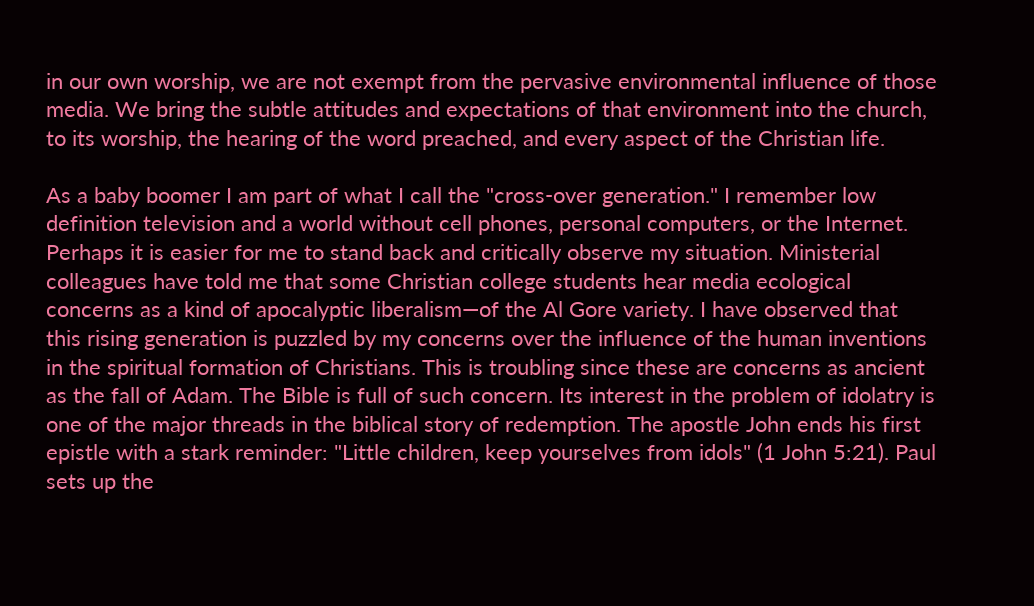in our own worship, we are not exempt from the pervasive environmental influence of those media. We bring the subtle attitudes and expectations of that environment into the church, to its worship, the hearing of the word preached, and every aspect of the Christian life.

As a baby boomer I am part of what I call the "cross-over generation." I remember low definition television and a world without cell phones, personal computers, or the Internet. Perhaps it is easier for me to stand back and critically observe my situation. Ministerial colleagues have told me that some Christian college students hear media ecological concerns as a kind of apocalyptic liberalism—of the Al Gore variety. I have observed that this rising generation is puzzled by my concerns over the influence of the human inventions in the spiritual formation of Christians. This is troubling since these are concerns as ancient as the fall of Adam. The Bible is full of such concern. Its interest in the problem of idolatry is one of the major threads in the biblical story of redemption. The apostle John ends his first epistle with a stark reminder: "Little children, keep yourselves from idols" (1 John 5:21). Paul sets up the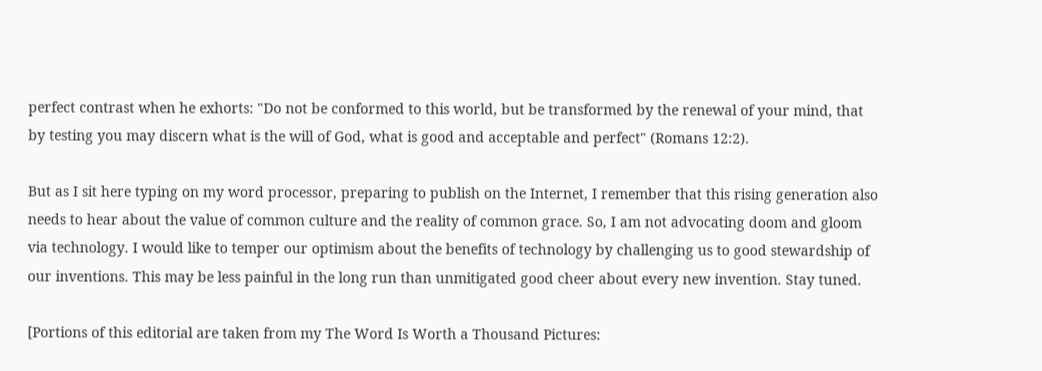perfect contrast when he exhorts: "Do not be conformed to this world, but be transformed by the renewal of your mind, that by testing you may discern what is the will of God, what is good and acceptable and perfect" (Romans 12:2).

But as I sit here typing on my word processor, preparing to publish on the Internet, I remember that this rising generation also needs to hear about the value of common culture and the reality of common grace. So, I am not advocating doom and gloom via technology. I would like to temper our optimism about the benefits of technology by challenging us to good stewardship of our inventions. This may be less painful in the long run than unmitigated good cheer about every new invention. Stay tuned.

[Portions of this editorial are taken from my The Word Is Worth a Thousand Pictures: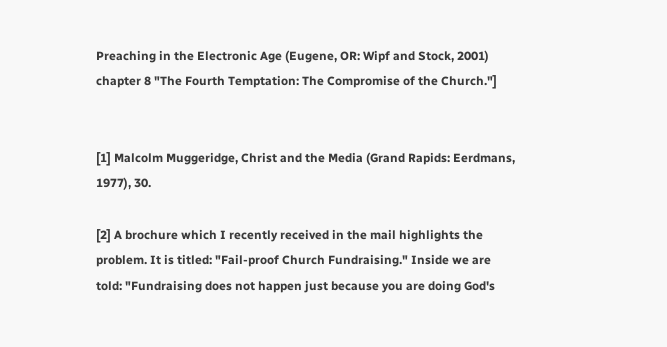Preaching in the Electronic Age (Eugene, OR: Wipf and Stock, 2001) chapter 8 "The Fourth Temptation: The Compromise of the Church."]


[1] Malcolm Muggeridge, Christ and the Media (Grand Rapids: Eerdmans, 1977), 30.

[2] A brochure which I recently received in the mail highlights the problem. It is titled: "Fail-proof Church Fundraising." Inside we are told: "Fundraising does not happen just because you are doing God's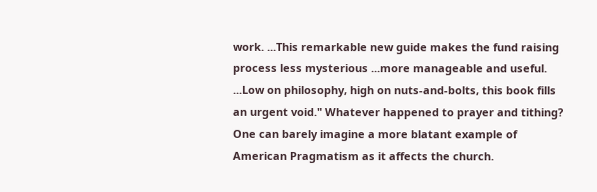work. ...This remarkable new guide makes the fund raising process less mysterious ...more manageable and useful. ...Low on philosophy, high on nuts-and-bolts, this book fills an urgent void." Whatever happened to prayer and tithing? One can barely imagine a more blatant example of American Pragmatism as it affects the church.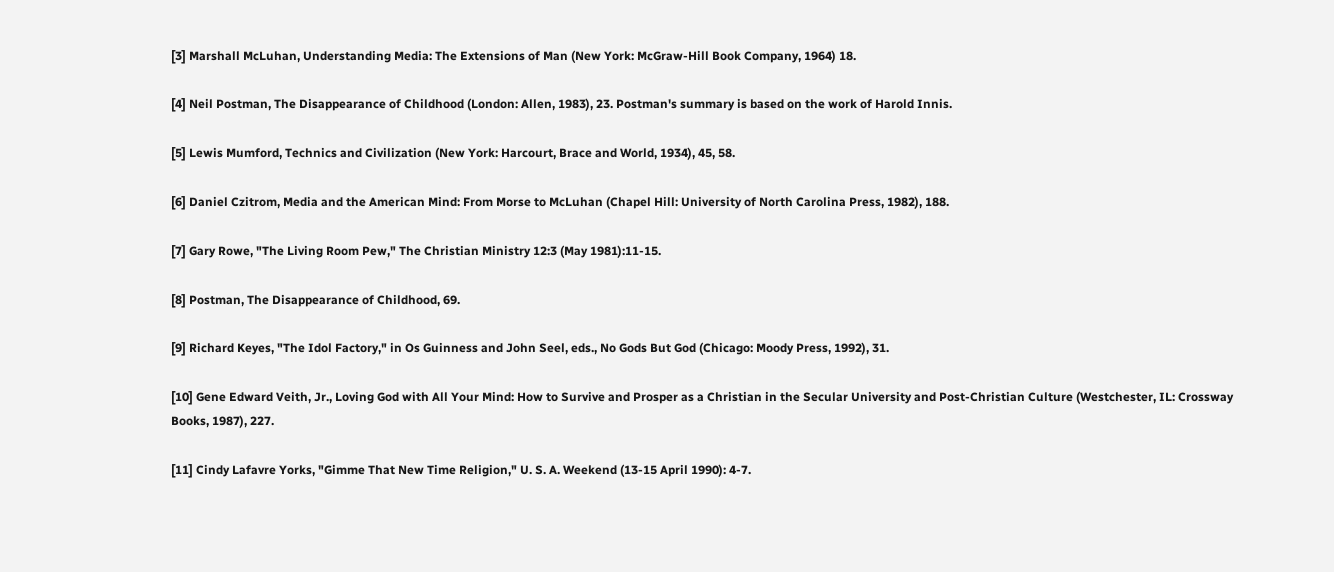[3] Marshall McLuhan, Understanding Media: The Extensions of Man (New York: McGraw-Hill Book Company, 1964) 18.

[4] Neil Postman, The Disappearance of Childhood (London: Allen, 1983), 23. Postman's summary is based on the work of Harold Innis.

[5] Lewis Mumford, Technics and Civilization (New York: Harcourt, Brace and World, 1934), 45, 58.

[6] Daniel Czitrom, Media and the American Mind: From Morse to McLuhan (Chapel Hill: University of North Carolina Press, 1982), 188.

[7] Gary Rowe, "The Living Room Pew," The Christian Ministry 12:3 (May 1981):11-15.

[8] Postman, The Disappearance of Childhood, 69.

[9] Richard Keyes, "The Idol Factory," in Os Guinness and John Seel, eds., No Gods But God (Chicago: Moody Press, 1992), 31.

[10] Gene Edward Veith, Jr., Loving God with All Your Mind: How to Survive and Prosper as a Christian in the Secular University and Post-Christian Culture (Westchester, IL: Crossway Books, 1987), 227.

[11] Cindy Lafavre Yorks, "Gimme That New Time Religion," U. S. A. Weekend (13-15 April 1990): 4-7.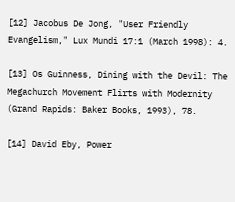[12] Jacobus De Jong, "User Friendly Evangelism," Lux Mundi 17:1 (March 1998): 4.

[13] Os Guinness, Dining with the Devil: The Megachurch Movement Flirts with Modernity (Grand Rapids: Baker Books, 1993), 78.

[14] David Eby, Power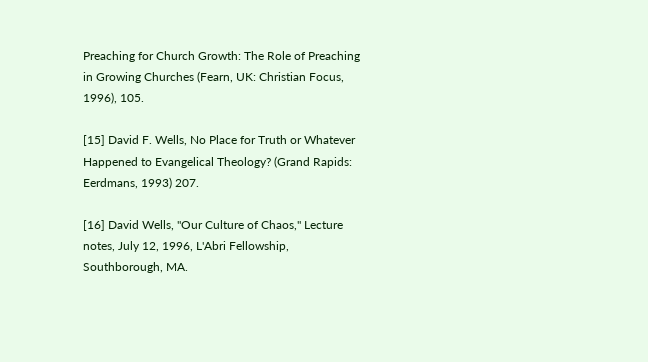Preaching for Church Growth: The Role of Preaching in Growing Churches (Fearn, UK: Christian Focus, 1996), 105.

[15] David F. Wells, No Place for Truth or Whatever Happened to Evangelical Theology? (Grand Rapids: Eerdmans, 1993) 207.

[16] David Wells, "Our Culture of Chaos," Lecture notes, July 12, 1996, L'Abri Fellowship, Southborough, MA.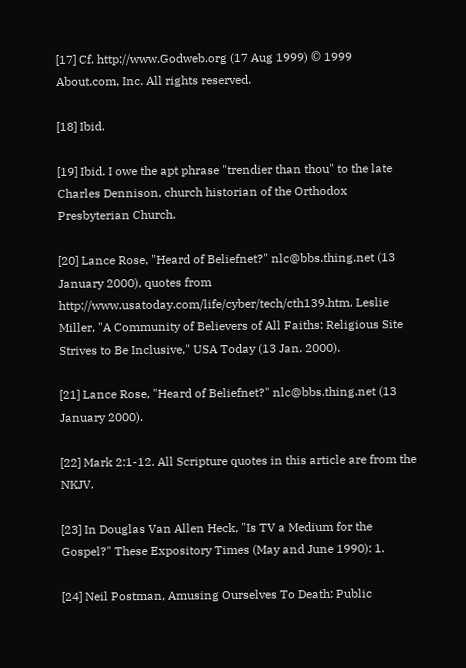[17] Cf. http://www.Godweb.org (17 Aug 1999) © 1999 About.com, Inc. All rights reserved.

[18] Ibid.

[19] Ibid. I owe the apt phrase "trendier than thou" to the late Charles Dennison, church historian of the Orthodox Presbyterian Church.

[20] Lance Rose, "Heard of Beliefnet?" nlc@bbs.thing.net (13 January 2000), quotes from http://www.usatoday.com/life/cyber/tech/cth139.htm. Leslie Miller, "A Community of Believers of All Faiths: Religious Site Strives to Be Inclusive," USA Today (13 Jan. 2000).

[21] Lance Rose, "Heard of Beliefnet?" nlc@bbs.thing.net (13 January 2000).

[22] Mark 2:1-12. All Scripture quotes in this article are from the NKJV.

[23] In Douglas Van Allen Heck, "Is TV a Medium for the Gospel?" These Expository Times (May and June 1990): 1.

[24] Neil Postman, Amusing Ourselves To Death: Public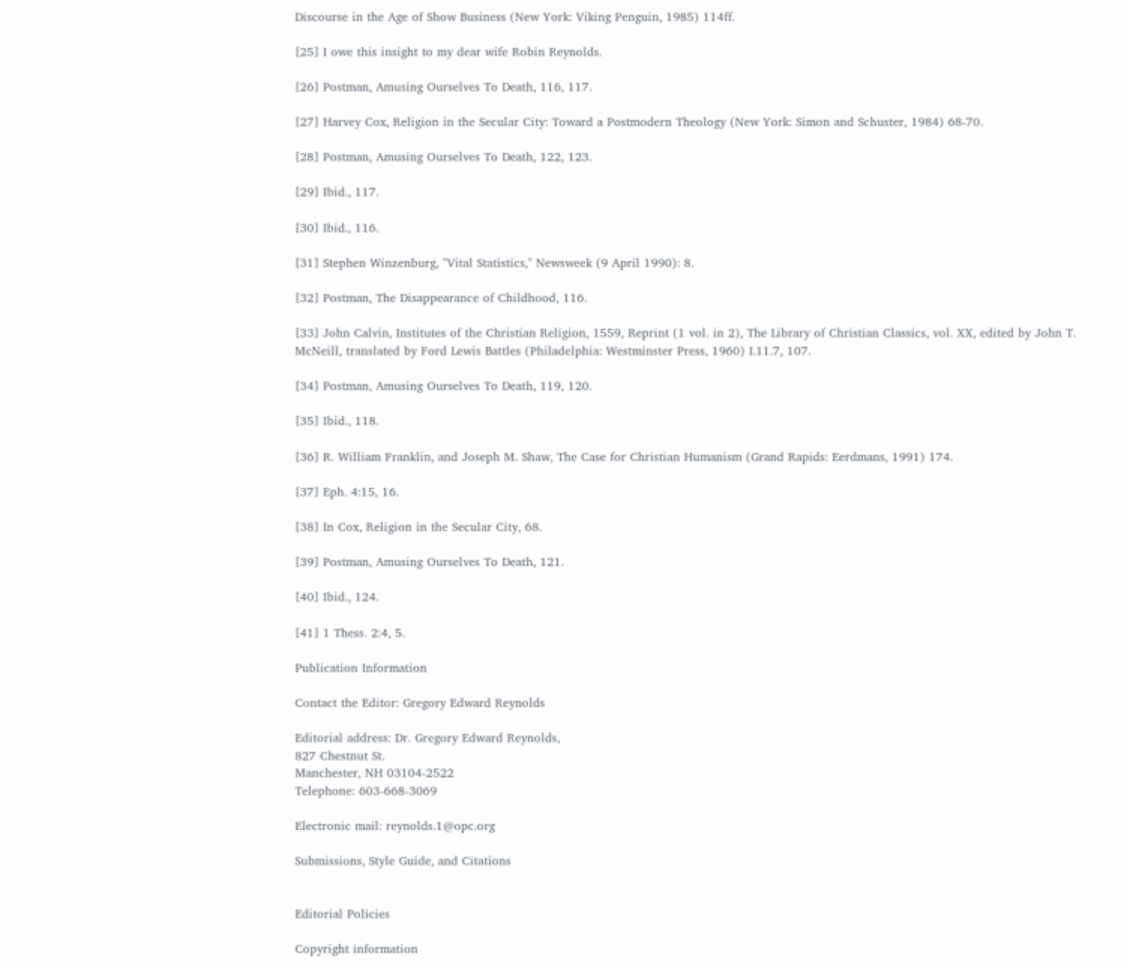Discourse in the Age of Show Business (New York: Viking Penguin, 1985) 114ff.

[25] I owe this insight to my dear wife Robin Reynolds.

[26] Postman, Amusing Ourselves To Death, 116, 117.

[27] Harvey Cox, Religion in the Secular City: Toward a Postmodern Theology (New York: Simon and Schuster, 1984) 68-70.

[28] Postman, Amusing Ourselves To Death, 122, 123.

[29] Ibid., 117.

[30] Ibid., 116.

[31] Stephen Winzenburg, "Vital Statistics," Newsweek (9 April 1990): 8.

[32] Postman, The Disappearance of Childhood, 116.

[33] John Calvin, Institutes of the Christian Religion, 1559, Reprint (1 vol. in 2), The Library of Christian Classics, vol. XX, edited by John T. McNeill, translated by Ford Lewis Battles (Philadelphia: Westminster Press, 1960) I.11.7, 107.

[34] Postman, Amusing Ourselves To Death, 119, 120.

[35] Ibid., 118.

[36] R. William Franklin, and Joseph M. Shaw, The Case for Christian Humanism (Grand Rapids: Eerdmans, 1991) 174.

[37] Eph. 4:15, 16.

[38] In Cox, Religion in the Secular City, 68.

[39] Postman, Amusing Ourselves To Death, 121.

[40] Ibid., 124.

[41] 1 Thess. 2:4, 5.

Publication Information

Contact the Editor: Gregory Edward Reynolds

Editorial address: Dr. Gregory Edward Reynolds,
827 Chestnut St.
Manchester, NH 03104-2522
Telephone: 603-668-3069

Electronic mail: reynolds.1@opc.org

Submissions, Style Guide, and Citations


Editorial Policies

Copyright information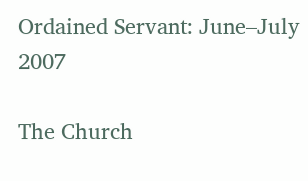Ordained Servant: June–July 2007

The Church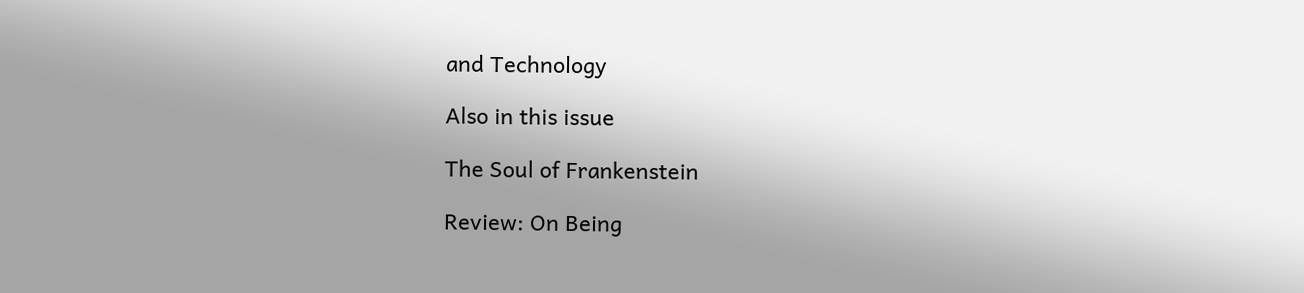and Technology

Also in this issue

The Soul of Frankenstein

Review: On Being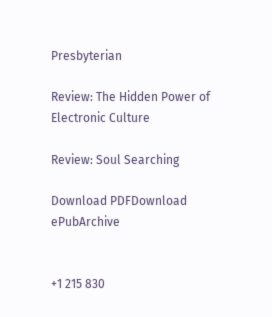Presbyterian

Review: The Hidden Power of Electronic Culture

Review: Soul Searching

Download PDFDownload ePubArchive


+1 215 830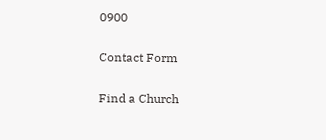0900

Contact Form

Find a Church